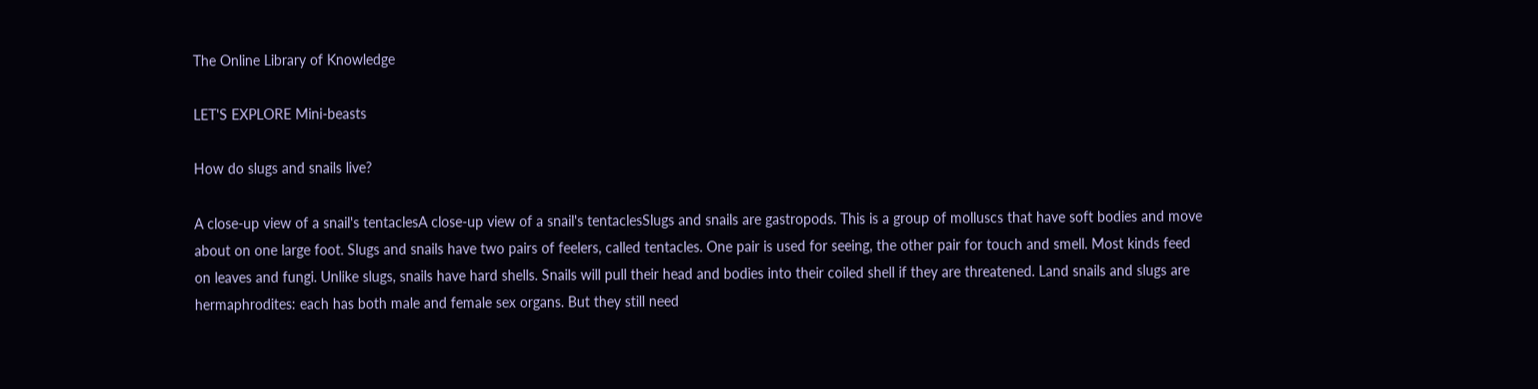The Online Library of Knowledge

LET'S EXPLORE Mini-beasts

How do slugs and snails live?

A close-up view of a snail's tentaclesA close-up view of a snail's tentaclesSlugs and snails are gastropods. This is a group of molluscs that have soft bodies and move about on one large foot. Slugs and snails have two pairs of feelers, called tentacles. One pair is used for seeing, the other pair for touch and smell. Most kinds feed on leaves and fungi. Unlike slugs, snails have hard shells. Snails will pull their head and bodies into their coiled shell if they are threatened. Land snails and slugs are hermaphrodites: each has both male and female sex organs. But they still need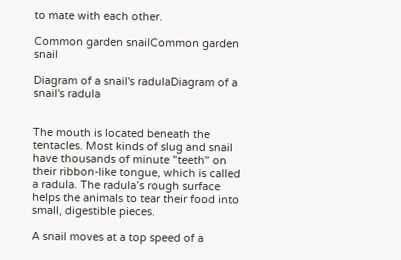to mate with each other.

Common garden snailCommon garden snail

Diagram of a snail's radulaDiagram of a snail's radula


The mouth is located beneath the tentacles. Most kinds of slug and snail have thousands of minute "teeth" on their ribbon-like tongue, which is called a radula. The radula’s rough surface helps the animals to tear their food into small, digestible pieces.

A snail moves at a top speed of a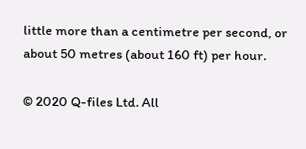little more than a centimetre per second, or about 50 metres (about 160 ft) per hour.

© 2020 Q-files Ltd. All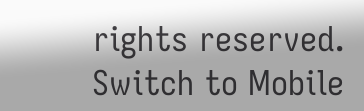rights reserved. Switch to Mobile